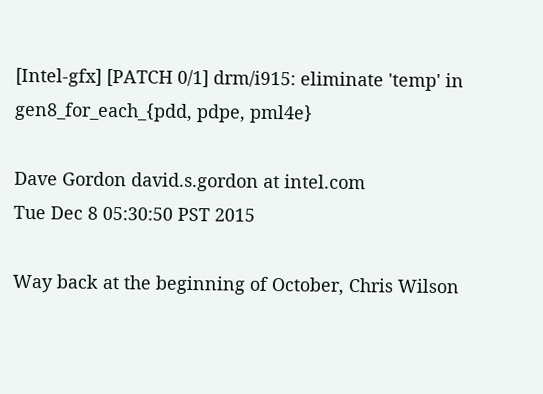[Intel-gfx] [PATCH 0/1] drm/i915: eliminate 'temp' in gen8_for_each_{pdd, pdpe, pml4e}

Dave Gordon david.s.gordon at intel.com
Tue Dec 8 05:30:50 PST 2015

Way back at the beginning of October, Chris Wilson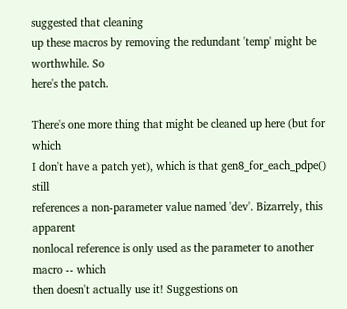suggested that cleaning
up these macros by removing the redundant 'temp' might be worthwhile. So
here's the patch.

There's one more thing that might be cleaned up here (but for which
I don't have a patch yet), which is that gen8_for_each_pdpe() still
references a non-parameter value named 'dev'. Bizarrely, this apparent
nonlocal reference is only used as the parameter to another macro -- which
then doesn't actually use it! Suggestions on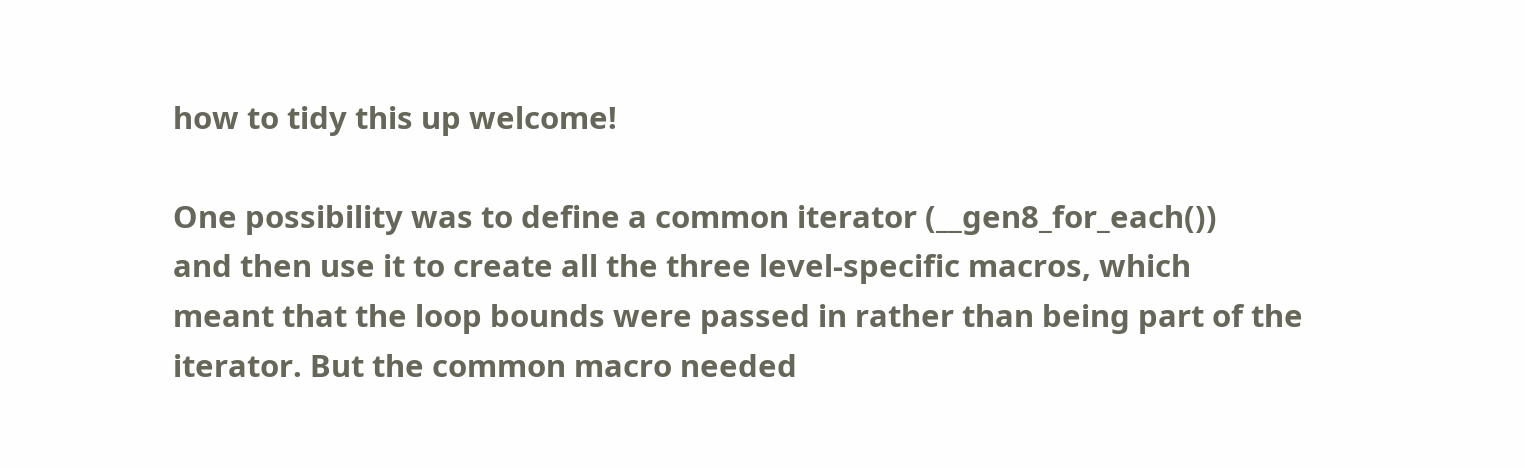how to tidy this up welcome!

One possibility was to define a common iterator (__gen8_for_each())
and then use it to create all the three level-specific macros, which
meant that the loop bounds were passed in rather than being part of the
iterator. But the common macro needed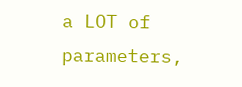a LOT of parameters,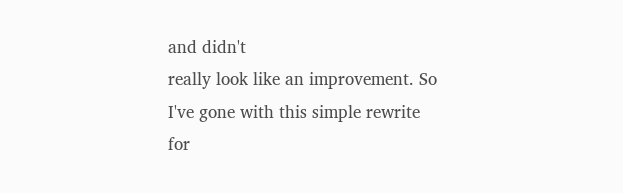and didn't
really look like an improvement. So I've gone with this simple rewrite
for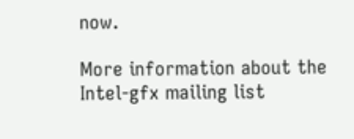now.

More information about the Intel-gfx mailing list